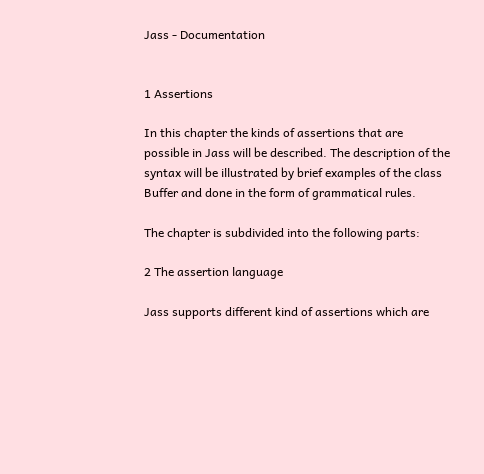Jass - Documentation


1 Assertions

In this chapter the kinds of assertions that are possible in Jass will be described. The description of the syntax will be illustrated by brief examples of the class Buffer and done in the form of grammatical rules.

The chapter is subdivided into the following parts:

2 The assertion language

Jass supports different kind of assertions which are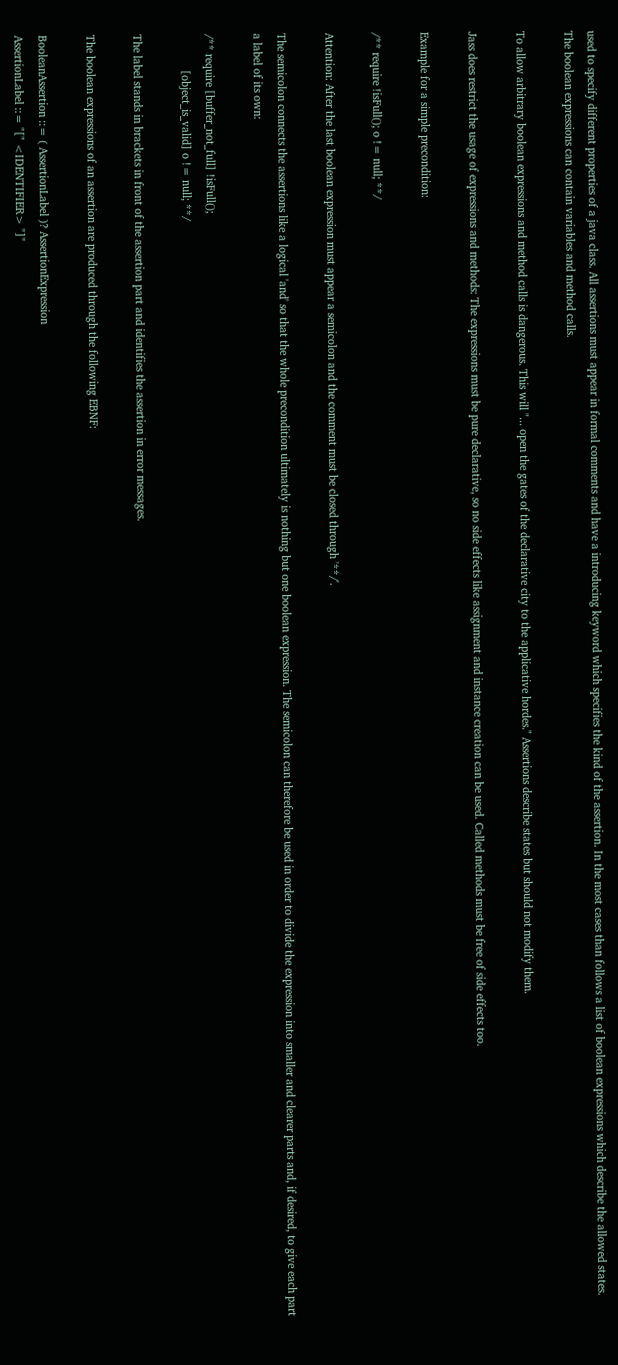used to specify different properties of a java class. All assertions must appear in formal comments and have a introducing keyword which specifies the kind of the assertion. In the most cases than follows a list of boolean expressions which describe the allowed states. The boolean expressions can contain variables and method calls.

To allow arbitrary boolean expressions and method calls is dangerous. This will "... open the gates of the declarative city to the applicative hordes." Assertions describe states but should not modify them.

Jass does restrict the usage of expressions and methods: The expressions must be pure declarative, so no side effects like assignment and instance creation can be used. Called methods must be free of side effects too.

Example for a simple precondition:

/** require !isFull(); o != null; **/

Attention: After the last boolean expression must appear a semicolon and the comment must be closed through '**/'.

The semicolon connects the assertions like a logical 'and' so that the whole precondition ultimately is nothing but one boolean expression. The semicolon can therefore be used in order to divide the expression into smaller and clearer parts and, if desired, to give each part a label of its own:

/** require [buffer_not_full] !isFull();
            [object_is_valid] o != null; **/

The label stands in brackets in front of the assertion part and identifies the assertion in error messages.

The boolean expressions of an assertion are produced through the following EBNF:

BooleanAssertion ::= ( AssertionLabel )? AssertionExpression
AssertionLabel ::= "[" <IDENTIFIER> "]"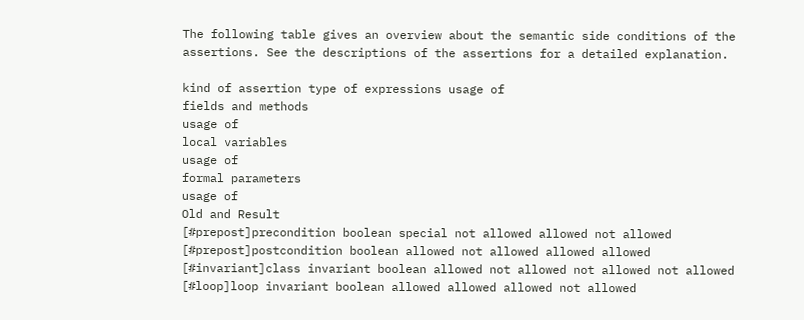The following table gives an overview about the semantic side conditions of the assertions. See the descriptions of the assertions for a detailed explanation.

kind of assertion type of expressions usage of
fields and methods
usage of
local variables
usage of
formal parameters
usage of
Old and Result
[#prepost]precondition boolean special not allowed allowed not allowed
[#prepost]postcondition boolean allowed not allowed allowed allowed
[#invariant]class invariant boolean allowed not allowed not allowed not allowed
[#loop]loop invariant boolean allowed allowed allowed not allowed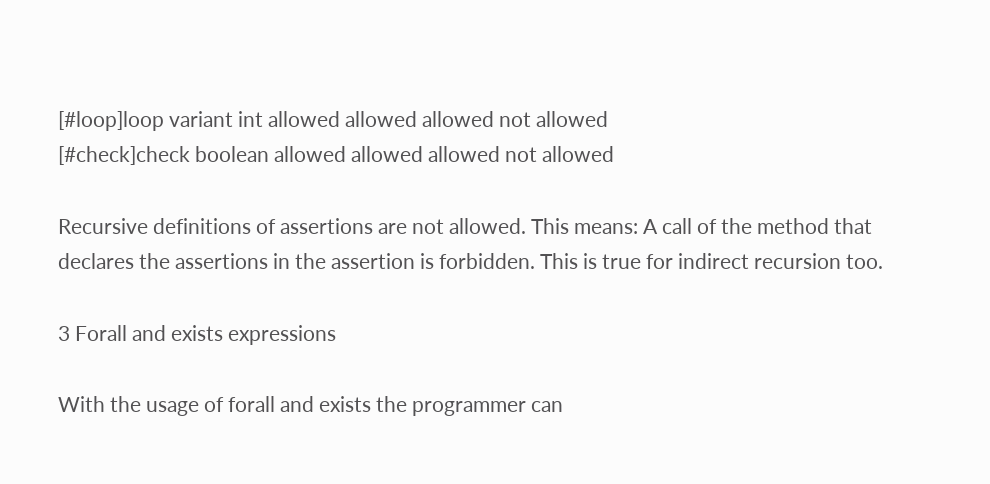[#loop]loop variant int allowed allowed allowed not allowed
[#check]check boolean allowed allowed allowed not allowed

Recursive definitions of assertions are not allowed. This means: A call of the method that declares the assertions in the assertion is forbidden. This is true for indirect recursion too.

3 Forall and exists expressions

With the usage of forall and exists the programmer can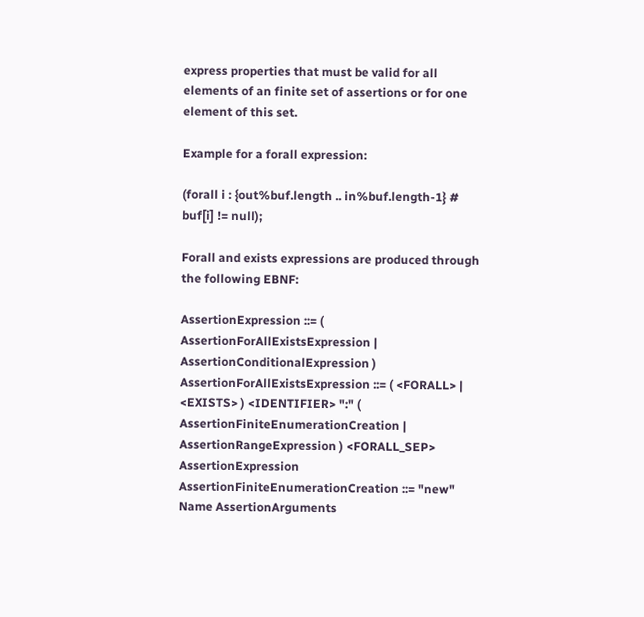express properties that must be valid for all elements of an finite set of assertions or for one element of this set.

Example for a forall expression:

(forall i : {out%buf.length .. in%buf.length-1} # buf[i] != null);

Forall and exists expressions are produced through the following EBNF:

AssertionExpression ::= ( AssertionForAllExistsExpression | AssertionConditionalExpression )
AssertionForAllExistsExpression ::= ( <FORALL> | <EXISTS> ) <IDENTIFIER> ":" ( AssertionFiniteEnumerationCreation | AssertionRangeExpression ) <FORALL_SEP> AssertionExpression
AssertionFiniteEnumerationCreation ::= "new" Name AssertionArguments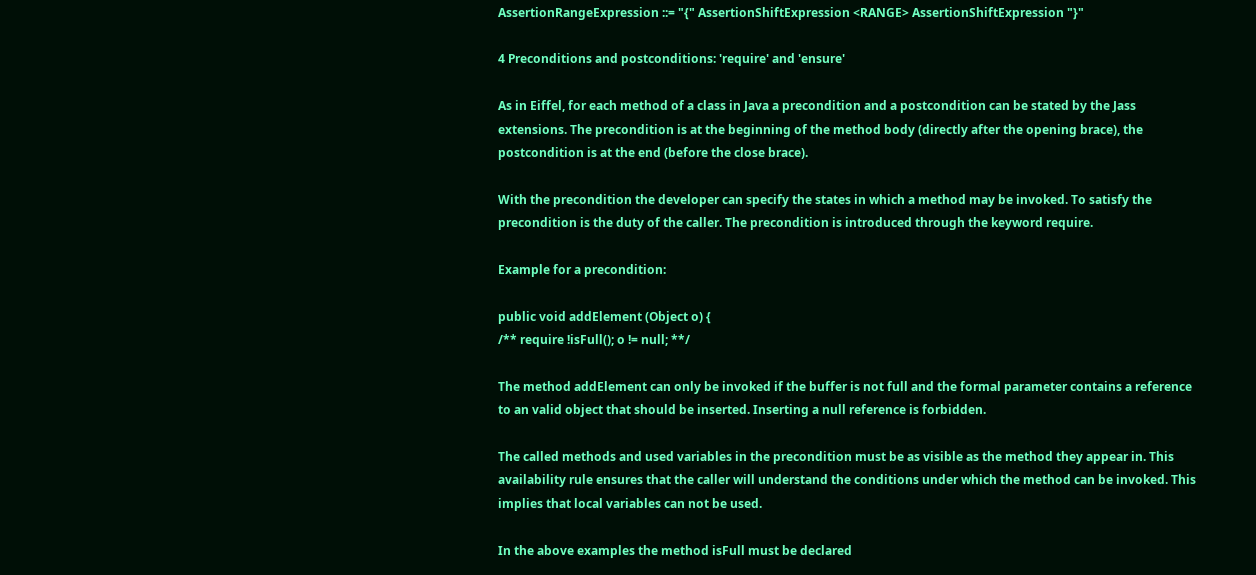AssertionRangeExpression ::= "{" AssertionShiftExpression <RANGE> AssertionShiftExpression "}"

4 Preconditions and postconditions: 'require' and 'ensure'

As in Eiffel, for each method of a class in Java a precondition and a postcondition can be stated by the Jass extensions. The precondition is at the beginning of the method body (directly after the opening brace), the postcondition is at the end (before the close brace).

With the precondition the developer can specify the states in which a method may be invoked. To satisfy the precondition is the duty of the caller. The precondition is introduced through the keyword require.

Example for a precondition:

public void addElement (Object o) {
/** require !isFull(); o != null; **/

The method addElement can only be invoked if the buffer is not full and the formal parameter contains a reference to an valid object that should be inserted. Inserting a null reference is forbidden.

The called methods and used variables in the precondition must be as visible as the method they appear in. This availability rule ensures that the caller will understand the conditions under which the method can be invoked. This implies that local variables can not be used.

In the above examples the method isFull must be declared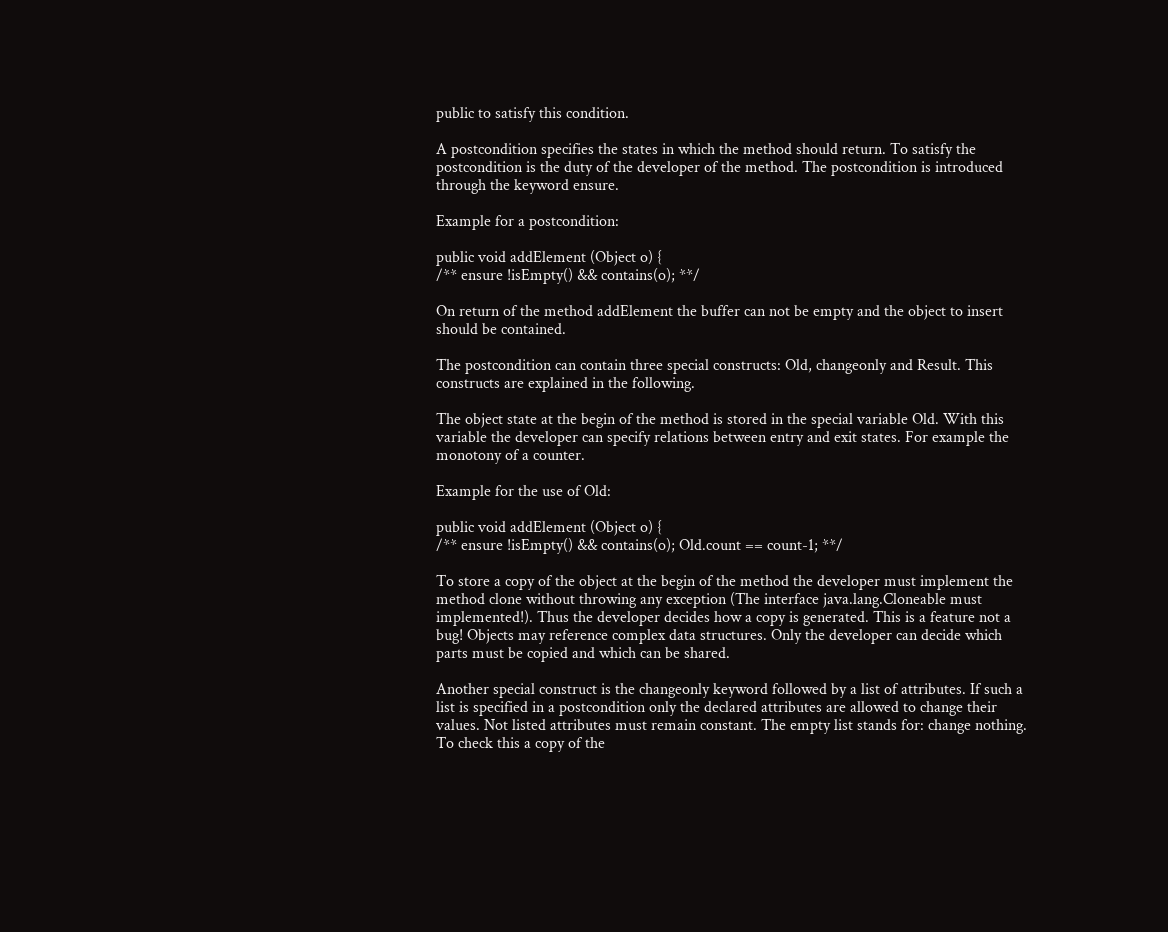public to satisfy this condition.

A postcondition specifies the states in which the method should return. To satisfy the postcondition is the duty of the developer of the method. The postcondition is introduced through the keyword ensure.

Example for a postcondition:

public void addElement (Object o) {
/** ensure !isEmpty() && contains(o); **/

On return of the method addElement the buffer can not be empty and the object to insert should be contained.

The postcondition can contain three special constructs: Old, changeonly and Result. This constructs are explained in the following.

The object state at the begin of the method is stored in the special variable Old. With this variable the developer can specify relations between entry and exit states. For example the monotony of a counter.

Example for the use of Old:

public void addElement (Object o) {
/** ensure !isEmpty() && contains(o); Old.count == count-1; **/

To store a copy of the object at the begin of the method the developer must implement the method clone without throwing any exception (The interface java.lang.Cloneable must implemented!). Thus the developer decides how a copy is generated. This is a feature not a bug! Objects may reference complex data structures. Only the developer can decide which parts must be copied and which can be shared.

Another special construct is the changeonly keyword followed by a list of attributes. If such a list is specified in a postcondition only the declared attributes are allowed to change their values. Not listed attributes must remain constant. The empty list stands for: change nothing. To check this a copy of the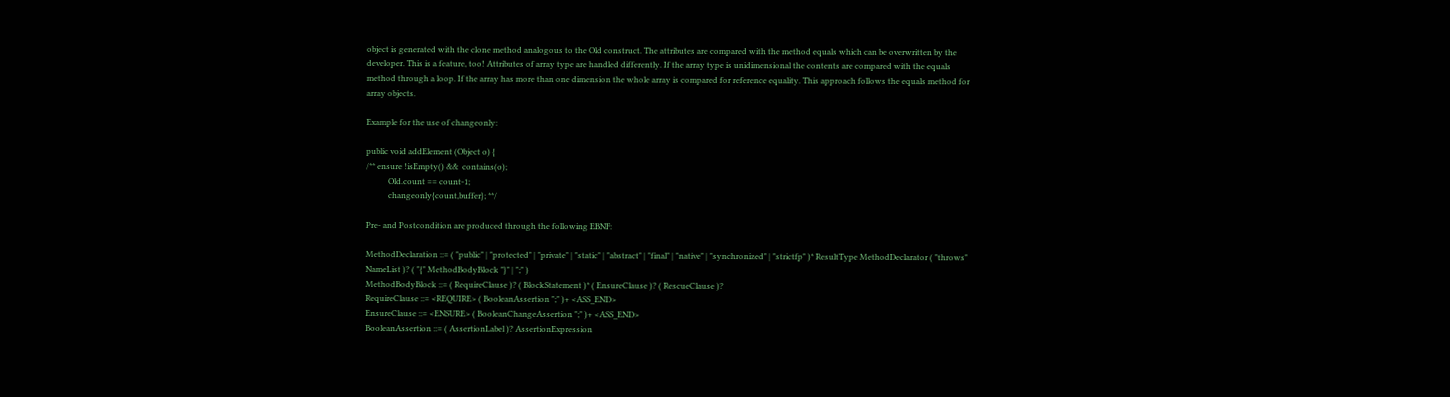object is generated with the clone method analogous to the Old construct. The attributes are compared with the method equals which can be overwritten by the developer. This is a feature, too! Attributes of array type are handled differently. If the array type is unidimensional the contents are compared with the equals method through a loop. If the array has more than one dimension the whole array is compared for reference equality. This approach follows the equals method for array objects.

Example for the use of changeonly:

public void addElement (Object o) {
/** ensure !isEmpty() &&  contains(o);
           Old.count == count-1;
           changeonly{count,buffer}; **/

Pre- and Postcondition are produced through the following EBNF:

MethodDeclaration ::= ( "public" | "protected" | "private" | "static" | "abstract" | "final" | "native" | "synchronized" | "strictfp" )* ResultType MethodDeclarator ( "throws" NameList )? ( "{" MethodBodyBlock "}" | ";" )
MethodBodyBlock ::= ( RequireClause )? ( BlockStatement )* ( EnsureClause )? ( RescueClause )?
RequireClause ::= <REQUIRE> ( BooleanAssertion ";" )+ <ASS_END>
EnsureClause ::= <ENSURE> ( BooleanChangeAssertion ";" )+ <ASS_END>
BooleanAssertion ::= ( AssertionLabel )? AssertionExpression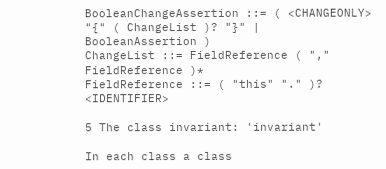BooleanChangeAssertion ::= ( <CHANGEONLY> "{" ( ChangeList )? "}" | BooleanAssertion )
ChangeList ::= FieldReference ( "," FieldReference )*
FieldReference ::= ( "this" "." )? <IDENTIFIER>

5 The class invariant: 'invariant'

In each class a class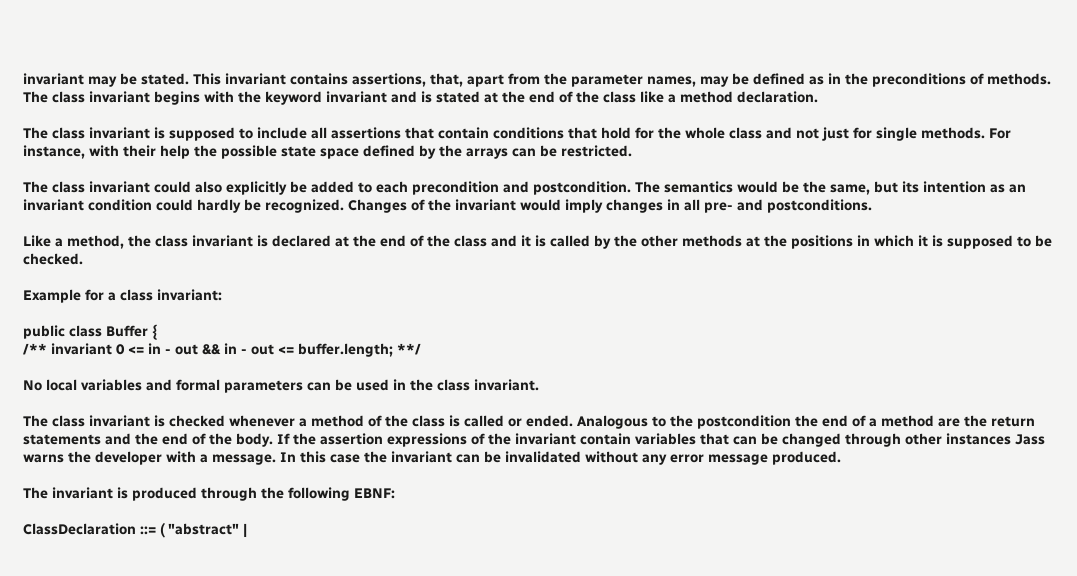invariant may be stated. This invariant contains assertions, that, apart from the parameter names, may be defined as in the preconditions of methods. The class invariant begins with the keyword invariant and is stated at the end of the class like a method declaration.

The class invariant is supposed to include all assertions that contain conditions that hold for the whole class and not just for single methods. For instance, with their help the possible state space defined by the arrays can be restricted.

The class invariant could also explicitly be added to each precondition and postcondition. The semantics would be the same, but its intention as an invariant condition could hardly be recognized. Changes of the invariant would imply changes in all pre- and postconditions.

Like a method, the class invariant is declared at the end of the class and it is called by the other methods at the positions in which it is supposed to be checked.

Example for a class invariant:

public class Buffer {
/** invariant 0 <= in - out && in - out <= buffer.length; **/

No local variables and formal parameters can be used in the class invariant.

The class invariant is checked whenever a method of the class is called or ended. Analogous to the postcondition the end of a method are the return statements and the end of the body. If the assertion expressions of the invariant contain variables that can be changed through other instances Jass warns the developer with a message. In this case the invariant can be invalidated without any error message produced.

The invariant is produced through the following EBNF:

ClassDeclaration ::= ( "abstract" |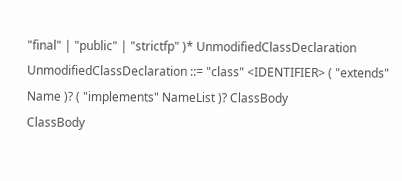"final" | "public" | "strictfp" )* UnmodifiedClassDeclaration
UnmodifiedClassDeclaration ::= "class" <IDENTIFIER> ( "extends" Name )? ( "implements" NameList )? ClassBody
ClassBody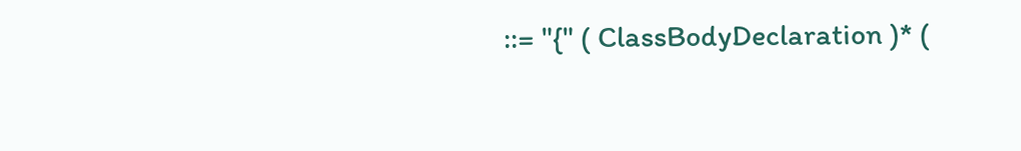::= "{" ( ClassBodyDeclaration )* (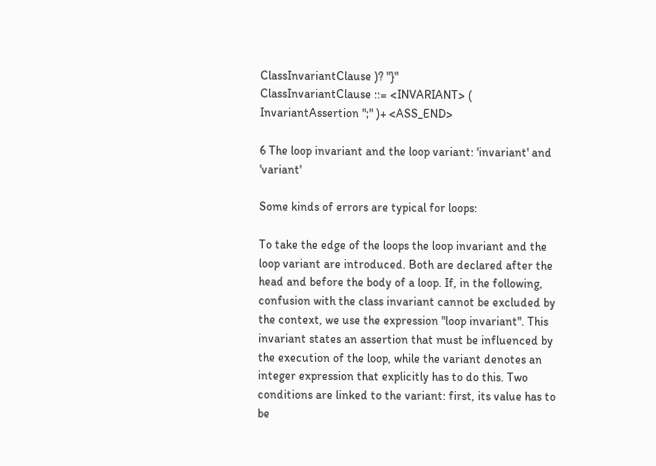ClassInvariantClause )? "}"
ClassInvariantClause ::= <INVARIANT> ( InvariantAssertion ";" )+ <ASS_END>

6 The loop invariant and the loop variant: 'invariant' and 'variant'

Some kinds of errors are typical for loops:

To take the edge of the loops the loop invariant and the loop variant are introduced. Both are declared after the head and before the body of a loop. If, in the following, confusion with the class invariant cannot be excluded by the context, we use the expression "loop invariant". This invariant states an assertion that must be influenced by the execution of the loop, while the variant denotes an integer expression that explicitly has to do this. Two conditions are linked to the variant: first, its value has to be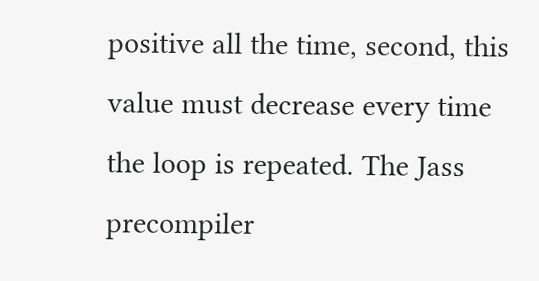positive all the time, second, this value must decrease every time the loop is repeated. The Jass precompiler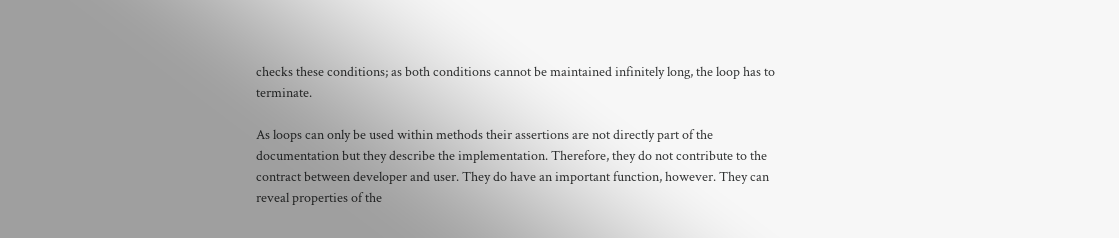checks these conditions; as both conditions cannot be maintained infinitely long, the loop has to terminate.

As loops can only be used within methods their assertions are not directly part of the documentation but they describe the implementation. Therefore, they do not contribute to the contract between developer and user. They do have an important function, however. They can reveal properties of the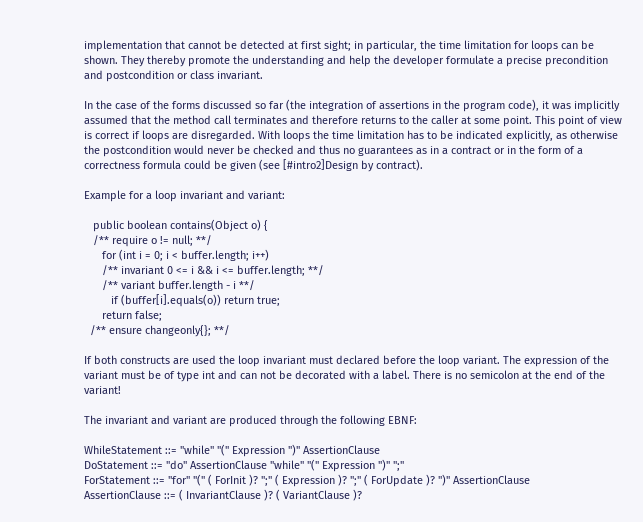implementation that cannot be detected at first sight; in particular, the time limitation for loops can be shown. They thereby promote the understanding and help the developer formulate a precise precondition and postcondition or class invariant.

In the case of the forms discussed so far (the integration of assertions in the program code), it was implicitly assumed that the method call terminates and therefore returns to the caller at some point. This point of view is correct if loops are disregarded. With loops the time limitation has to be indicated explicitly, as otherwise the postcondition would never be checked and thus no guarantees as in a contract or in the form of a correctness formula could be given (see [#intro2]Design by contract).

Example for a loop invariant and variant:

   public boolean contains(Object o) {
   /** require o != null; **/
      for (int i = 0; i < buffer.length; i++)
      /** invariant 0 <= i && i <= buffer.length; **/
      /** variant buffer.length - i **/
         if (buffer[i].equals(o)) return true;
      return false;
  /** ensure changeonly{}; **/

If both constructs are used the loop invariant must declared before the loop variant. The expression of the variant must be of type int and can not be decorated with a label. There is no semicolon at the end of the variant!

The invariant and variant are produced through the following EBNF:

WhileStatement ::= "while" "(" Expression ")" AssertionClause
DoStatement ::= "do" AssertionClause "while" "(" Expression ")" ";"
ForStatement ::= "for" "(" ( ForInit )? ";" ( Expression )? ";" ( ForUpdate )? ")" AssertionClause
AssertionClause ::= ( InvariantClause )? ( VariantClause )?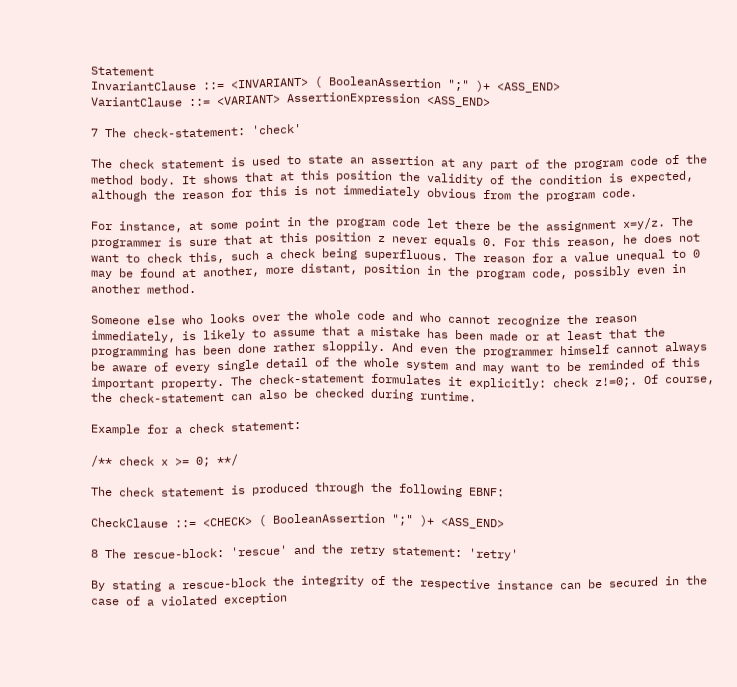Statement
InvariantClause ::= <INVARIANT> ( BooleanAssertion ";" )+ <ASS_END>
VariantClause ::= <VARIANT> AssertionExpression <ASS_END>

7 The check-statement: 'check'

The check statement is used to state an assertion at any part of the program code of the method body. It shows that at this position the validity of the condition is expected, although the reason for this is not immediately obvious from the program code.

For instance, at some point in the program code let there be the assignment x=y/z. The programmer is sure that at this position z never equals 0. For this reason, he does not want to check this, such a check being superfluous. The reason for a value unequal to 0 may be found at another, more distant, position in the program code, possibly even in another method.

Someone else who looks over the whole code and who cannot recognize the reason immediately, is likely to assume that a mistake has been made or at least that the programming has been done rather sloppily. And even the programmer himself cannot always be aware of every single detail of the whole system and may want to be reminded of this important property. The check-statement formulates it explicitly: check z!=0;. Of course, the check-statement can also be checked during runtime.

Example for a check statement:

/** check x >= 0; **/

The check statement is produced through the following EBNF:

CheckClause ::= <CHECK> ( BooleanAssertion ";" )+ <ASS_END>

8 The rescue-block: 'rescue' and the retry statement: 'retry'

By stating a rescue-block the integrity of the respective instance can be secured in the case of a violated exception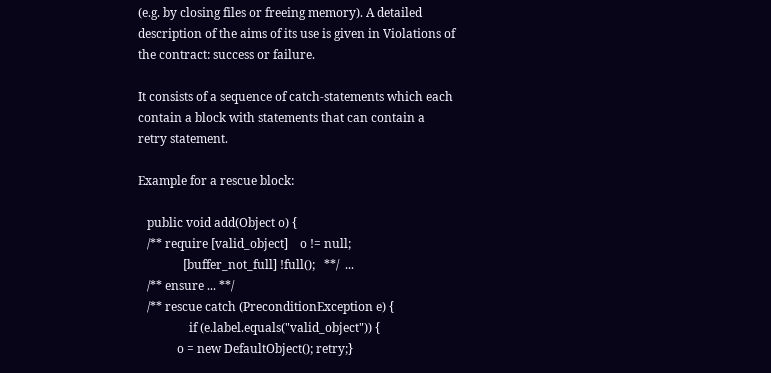(e.g. by closing files or freeing memory). A detailed description of the aims of its use is given in Violations of the contract: success or failure.

It consists of a sequence of catch-statements which each contain a block with statements that can contain a retry statement.

Example for a rescue block:

   public void add(Object o) {
   /** require [valid_object]    o != null;
               [buffer_not_full] !full();   **/  ...
   /** ensure ... **/
   /** rescue catch (PreconditionException e) {
                 if (e.label.equals("valid_object")) {
             o = new DefaultObject(); retry;}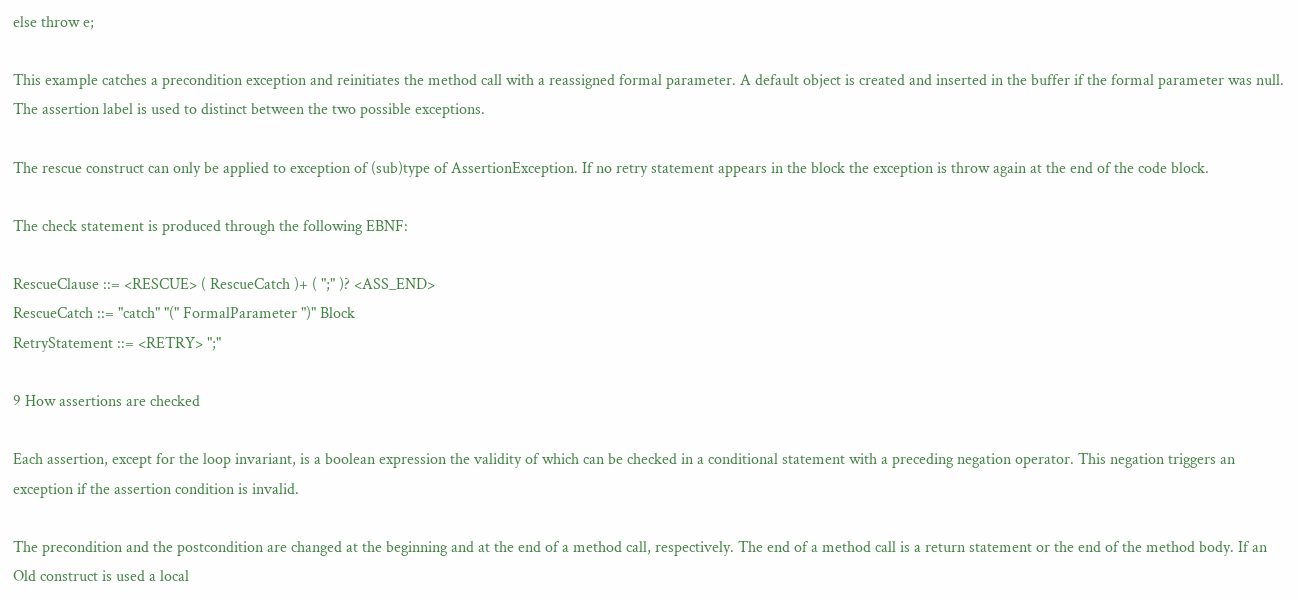else throw e;

This example catches a precondition exception and reinitiates the method call with a reassigned formal parameter. A default object is created and inserted in the buffer if the formal parameter was null. The assertion label is used to distinct between the two possible exceptions.

The rescue construct can only be applied to exception of (sub)type of AssertionException. If no retry statement appears in the block the exception is throw again at the end of the code block.

The check statement is produced through the following EBNF:

RescueClause ::= <RESCUE> ( RescueCatch )+ ( ";" )? <ASS_END>
RescueCatch ::= "catch" "(" FormalParameter ")" Block
RetryStatement ::= <RETRY> ";"

9 How assertions are checked

Each assertion, except for the loop invariant, is a boolean expression the validity of which can be checked in a conditional statement with a preceding negation operator. This negation triggers an exception if the assertion condition is invalid.

The precondition and the postcondition are changed at the beginning and at the end of a method call, respectively. The end of a method call is a return statement or the end of the method body. If an Old construct is used a local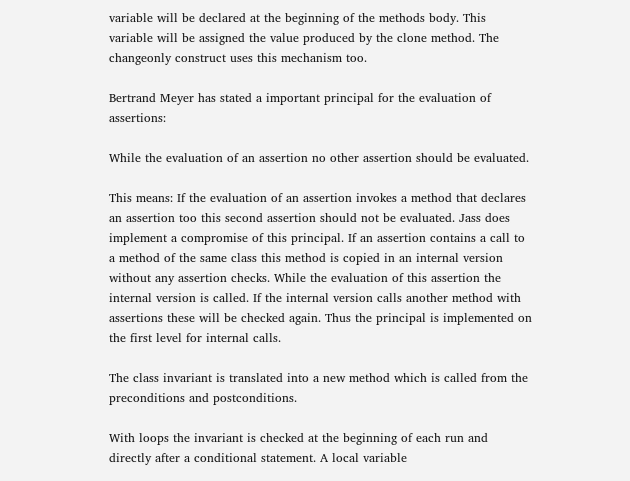variable will be declared at the beginning of the methods body. This variable will be assigned the value produced by the clone method. The changeonly construct uses this mechanism too.

Bertrand Meyer has stated a important principal for the evaluation of assertions:

While the evaluation of an assertion no other assertion should be evaluated.

This means: If the evaluation of an assertion invokes a method that declares an assertion too this second assertion should not be evaluated. Jass does implement a compromise of this principal. If an assertion contains a call to a method of the same class this method is copied in an internal version without any assertion checks. While the evaluation of this assertion the internal version is called. If the internal version calls another method with assertions these will be checked again. Thus the principal is implemented on the first level for internal calls.

The class invariant is translated into a new method which is called from the preconditions and postconditions.

With loops the invariant is checked at the beginning of each run and directly after a conditional statement. A local variable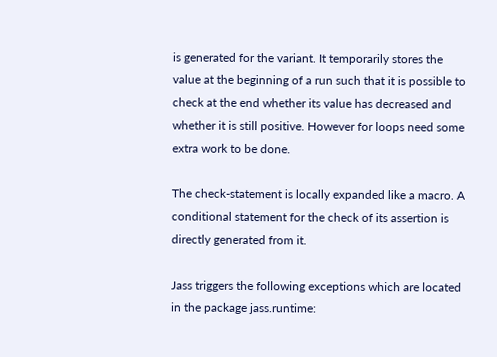is generated for the variant. It temporarily stores the value at the beginning of a run such that it is possible to check at the end whether its value has decreased and whether it is still positive. However for loops need some extra work to be done.

The check-statement is locally expanded like a macro. A conditional statement for the check of its assertion is directly generated from it.

Jass triggers the following exceptions which are located in the package jass.runtime: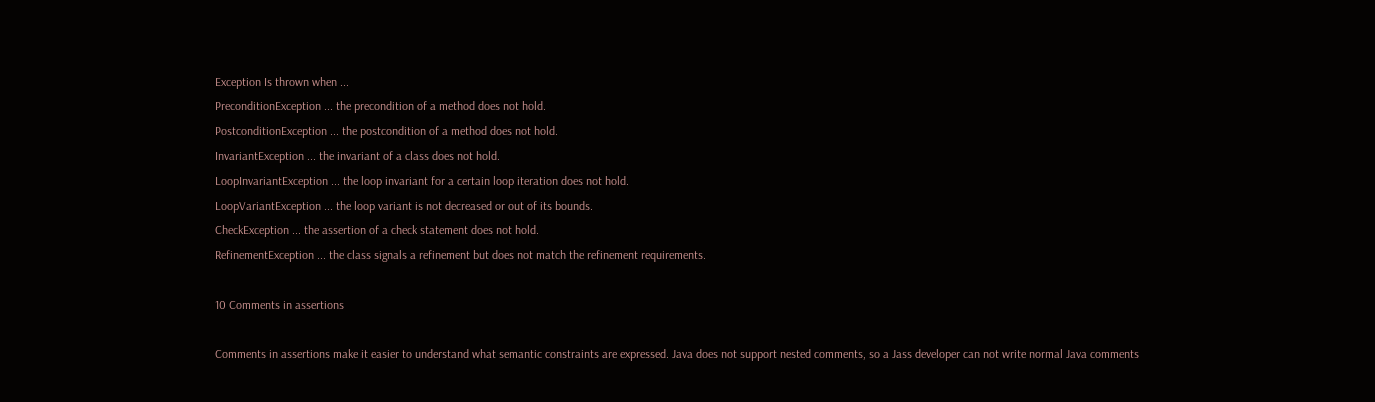Exception Is thrown when ...
PreconditionException ... the precondition of a method does not hold.
PostconditionException ... the postcondition of a method does not hold.
InvariantException ... the invariant of a class does not hold.
LoopInvariantException ... the loop invariant for a certain loop iteration does not hold.
LoopVariantException ... the loop variant is not decreased or out of its bounds.
CheckException ... the assertion of a check statement does not hold.
RefinementException ... the class signals a refinement but does not match the refinement requirements.

10 Comments in assertions

Comments in assertions make it easier to understand what semantic constraints are expressed. Java does not support nested comments, so a Jass developer can not write normal Java comments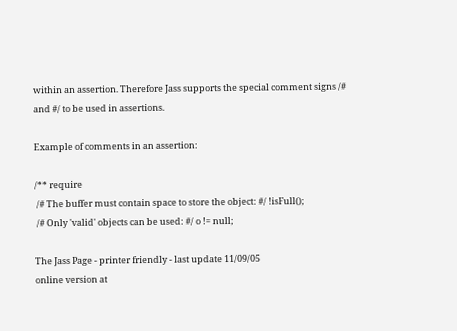within an assertion. Therefore Jass supports the special comment signs /# and #/ to be used in assertions.

Example of comments in an assertion:

/** require
 /# The buffer must contain space to store the object: #/ !isFull();
 /# Only 'valid' objects can be used: #/ o != null;

The Jass Page - printer friendly - last update 11/09/05
online version at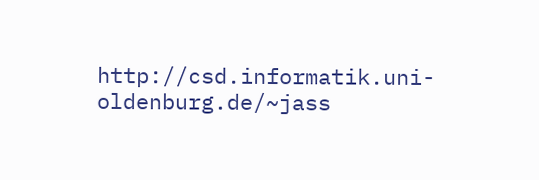http://csd.informatik.uni-oldenburg.de/~jass